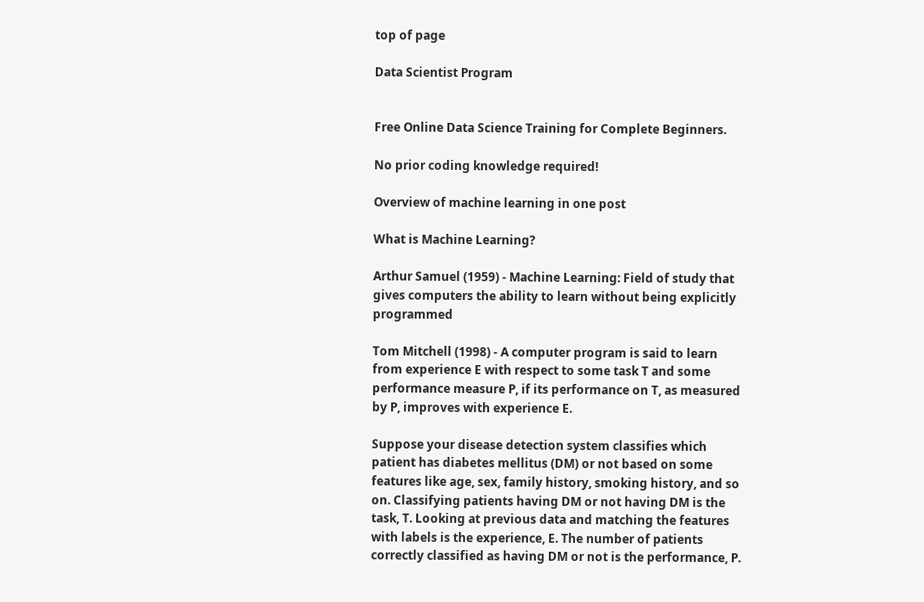top of page

Data Scientist Program


Free Online Data Science Training for Complete Beginners.

No prior coding knowledge required!

Overview of machine learning in one post

What is Machine Learning?

Arthur Samuel (1959) - Machine Learning: Field of study that gives computers the ability to learn without being explicitly programmed

Tom Mitchell (1998) - A computer program is said to learn from experience E with respect to some task T and some performance measure P, if its performance on T, as measured by P, improves with experience E.

Suppose your disease detection system classifies which patient has diabetes mellitus (DM) or not based on some features like age, sex, family history, smoking history, and so on. Classifying patients having DM or not having DM is the task, T. Looking at previous data and matching the features with labels is the experience, E. The number of patients correctly classified as having DM or not is the performance, P.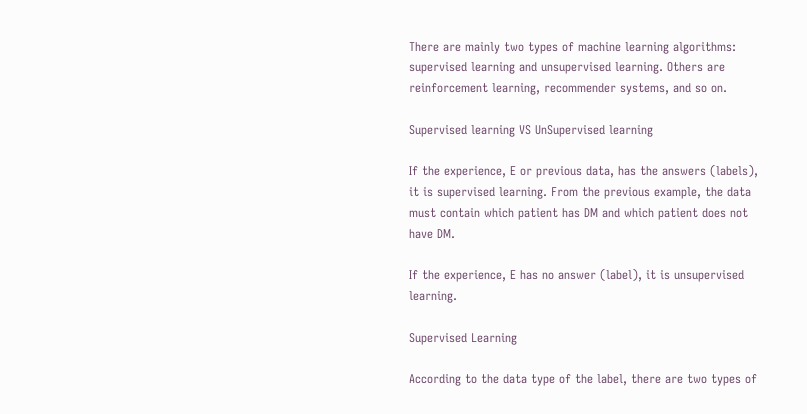There are mainly two types of machine learning algorithms: supervised learning and unsupervised learning. Others are reinforcement learning, recommender systems, and so on.

Supervised learning VS UnSupervised learning

If the experience, E or previous data, has the answers (labels), it is supervised learning. From the previous example, the data must contain which patient has DM and which patient does not have DM.

If the experience, E has no answer (label), it is unsupervised learning.

Supervised Learning

According to the data type of the label, there are two types of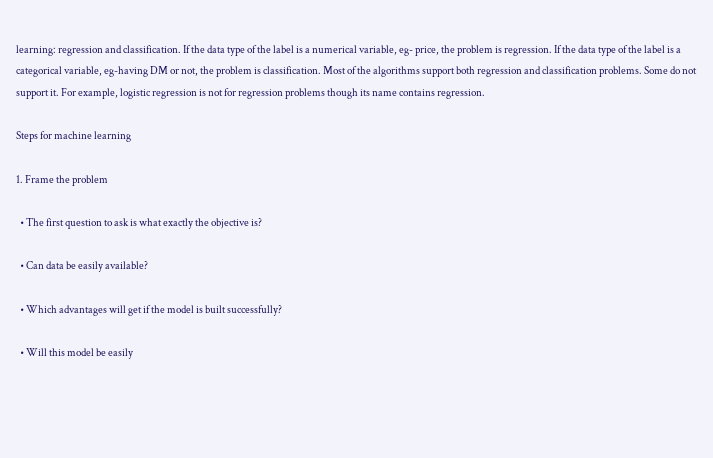learning: regression and classification. If the data type of the label is a numerical variable, eg- price, the problem is regression. If the data type of the label is a categorical variable, eg-having DM or not, the problem is classification. Most of the algorithms support both regression and classification problems. Some do not support it. For example, logistic regression is not for regression problems though its name contains regression.

Steps for machine learning

1. Frame the problem

  • The first question to ask is what exactly the objective is?

  • Can data be easily available?

  • Which advantages will get if the model is built successfully?

  • Will this model be easily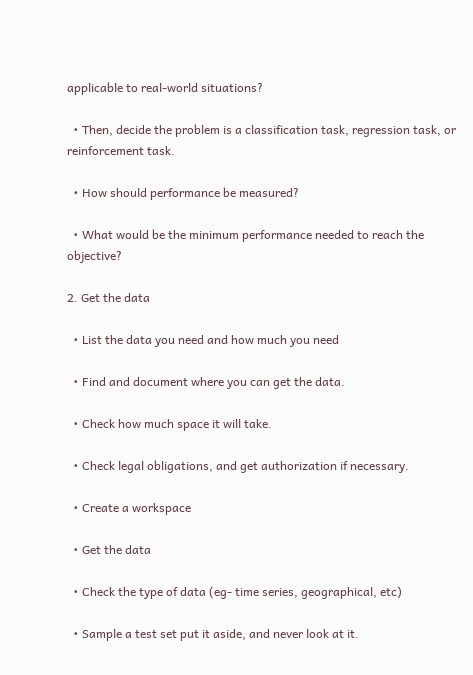applicable to real-world situations?

  • Then, decide the problem is a classification task, regression task, or reinforcement task.

  • How should performance be measured?

  • What would be the minimum performance needed to reach the objective?

2. Get the data

  • List the data you need and how much you need

  • Find and document where you can get the data.

  • Check how much space it will take.

  • Check legal obligations, and get authorization if necessary.

  • Create a workspace

  • Get the data

  • Check the type of data (eg- time series, geographical, etc)

  • Sample a test set put it aside, and never look at it.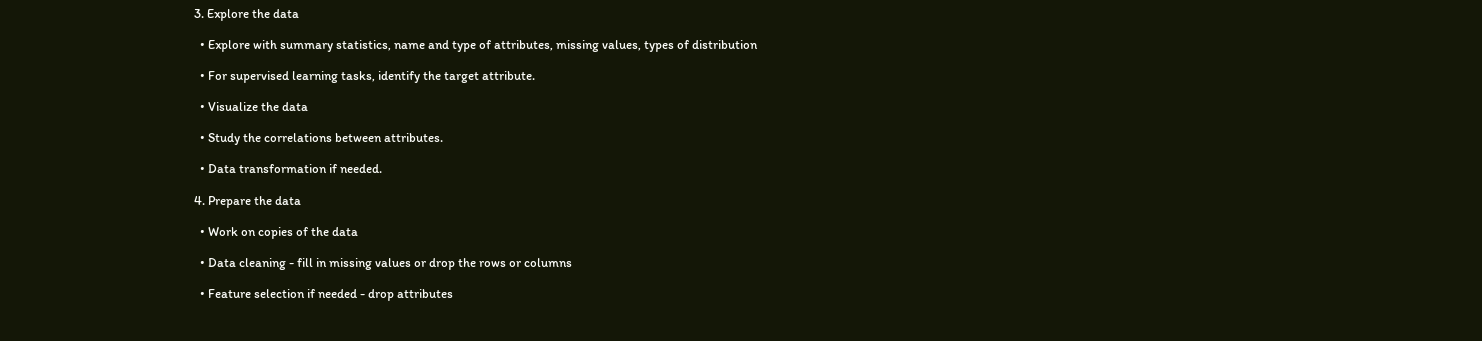3. Explore the data

  • Explore with summary statistics, name and type of attributes, missing values, types of distribution

  • For supervised learning tasks, identify the target attribute.

  • Visualize the data

  • Study the correlations between attributes.

  • Data transformation if needed.

4. Prepare the data

  • Work on copies of the data

  • Data cleaning - fill in missing values or drop the rows or columns

  • Feature selection if needed - drop attributes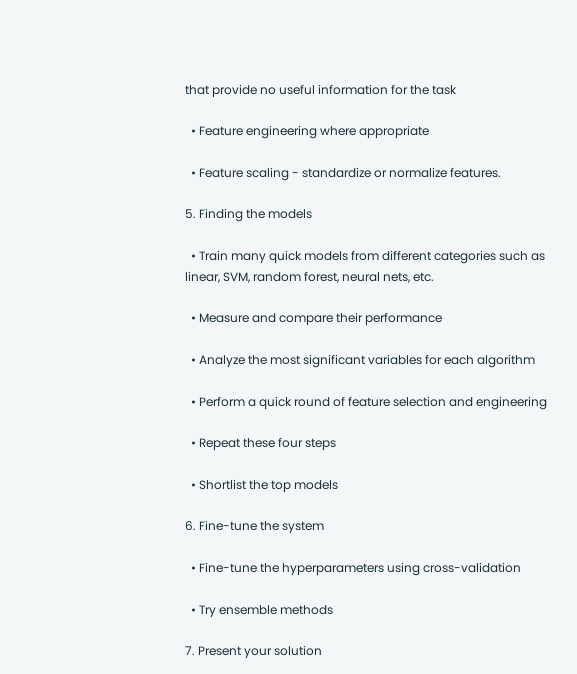that provide no useful information for the task

  • Feature engineering where appropriate

  • Feature scaling - standardize or normalize features.

5. Finding the models

  • Train many quick models from different categories such as linear, SVM, random forest, neural nets, etc.

  • Measure and compare their performance

  • Analyze the most significant variables for each algorithm

  • Perform a quick round of feature selection and engineering

  • Repeat these four steps

  • Shortlist the top models

6. Fine-tune the system

  • Fine-tune the hyperparameters using cross-validation

  • Try ensemble methods

7. Present your solution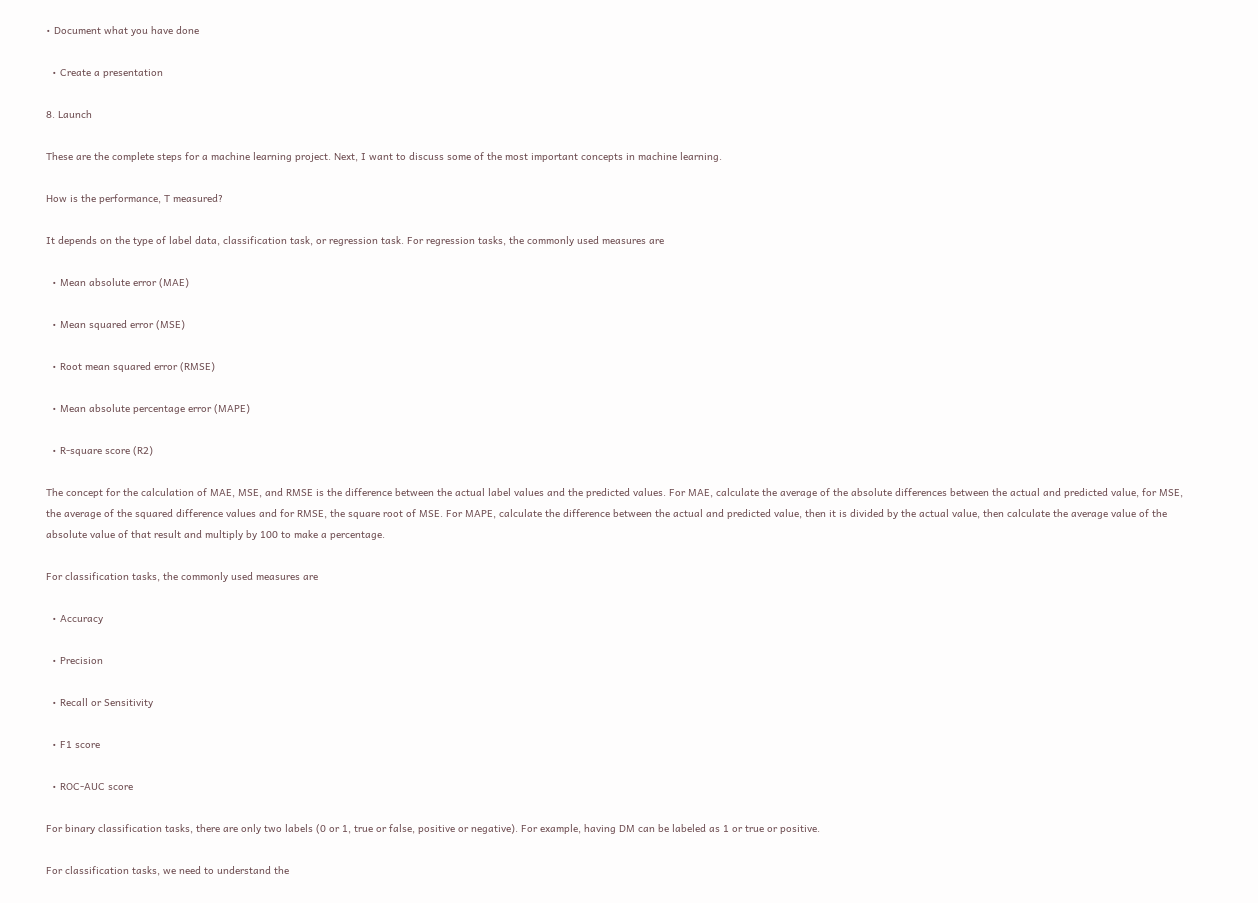• Document what you have done

  • Create a presentation

8. Launch

These are the complete steps for a machine learning project. Next, I want to discuss some of the most important concepts in machine learning.

How is the performance, T measured?

It depends on the type of label data, classification task, or regression task. For regression tasks, the commonly used measures are

  • Mean absolute error (MAE)

  • Mean squared error (MSE)

  • Root mean squared error (RMSE)

  • Mean absolute percentage error (MAPE)

  • R-square score (R2)

The concept for the calculation of MAE, MSE, and RMSE is the difference between the actual label values and the predicted values. For MAE, calculate the average of the absolute differences between the actual and predicted value, for MSE, the average of the squared difference values and for RMSE, the square root of MSE. For MAPE, calculate the difference between the actual and predicted value, then it is divided by the actual value, then calculate the average value of the absolute value of that result and multiply by 100 to make a percentage.

For classification tasks, the commonly used measures are

  • Accuracy

  • Precision

  • Recall or Sensitivity

  • F1 score

  • ROC-AUC score

For binary classification tasks, there are only two labels (0 or 1, true or false, positive or negative). For example, having DM can be labeled as 1 or true or positive.

For classification tasks, we need to understand the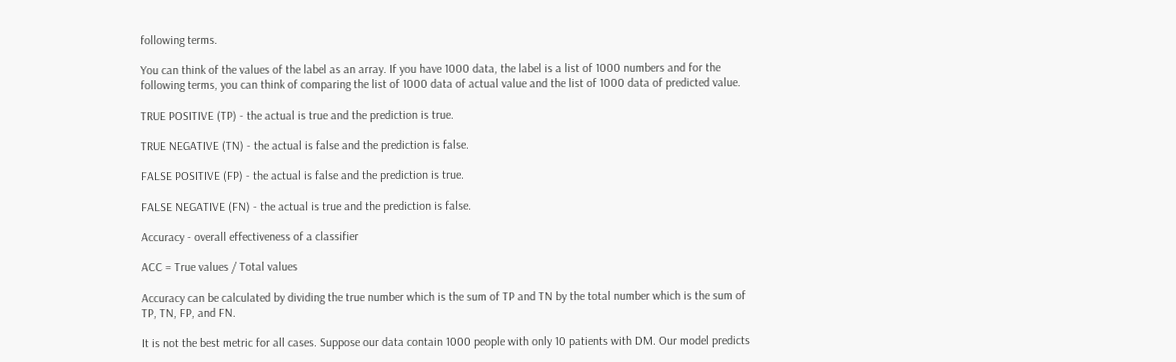following terms.

You can think of the values of the label as an array. If you have 1000 data, the label is a list of 1000 numbers and for the following terms, you can think of comparing the list of 1000 data of actual value and the list of 1000 data of predicted value.

TRUE POSITIVE (TP) - the actual is true and the prediction is true.

TRUE NEGATIVE (TN) - the actual is false and the prediction is false.

FALSE POSITIVE (FP) - the actual is false and the prediction is true.

FALSE NEGATIVE (FN) - the actual is true and the prediction is false.

Accuracy - overall effectiveness of a classifier

ACC = True values / Total values

Accuracy can be calculated by dividing the true number which is the sum of TP and TN by the total number which is the sum of TP, TN, FP, and FN.

It is not the best metric for all cases. Suppose our data contain 1000 people with only 10 patients with DM. Our model predicts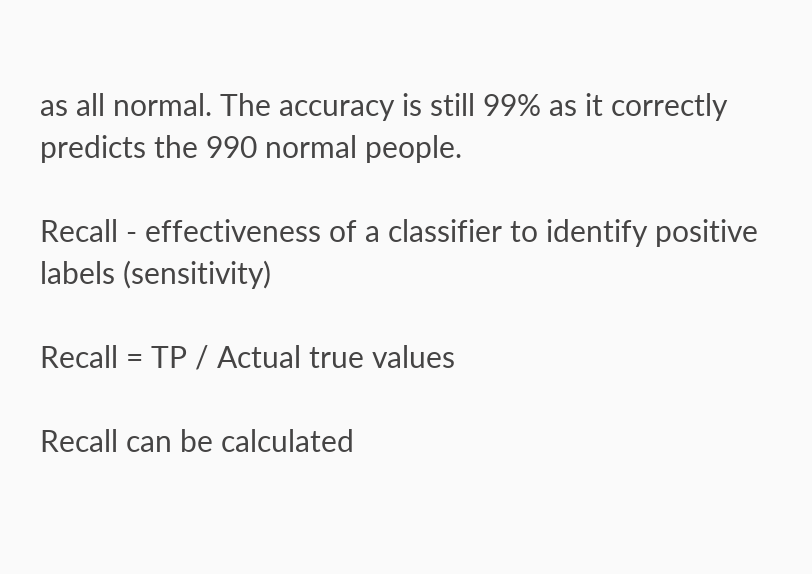as all normal. The accuracy is still 99% as it correctly predicts the 990 normal people.

Recall - effectiveness of a classifier to identify positive labels (sensitivity)

Recall = TP / Actual true values

Recall can be calculated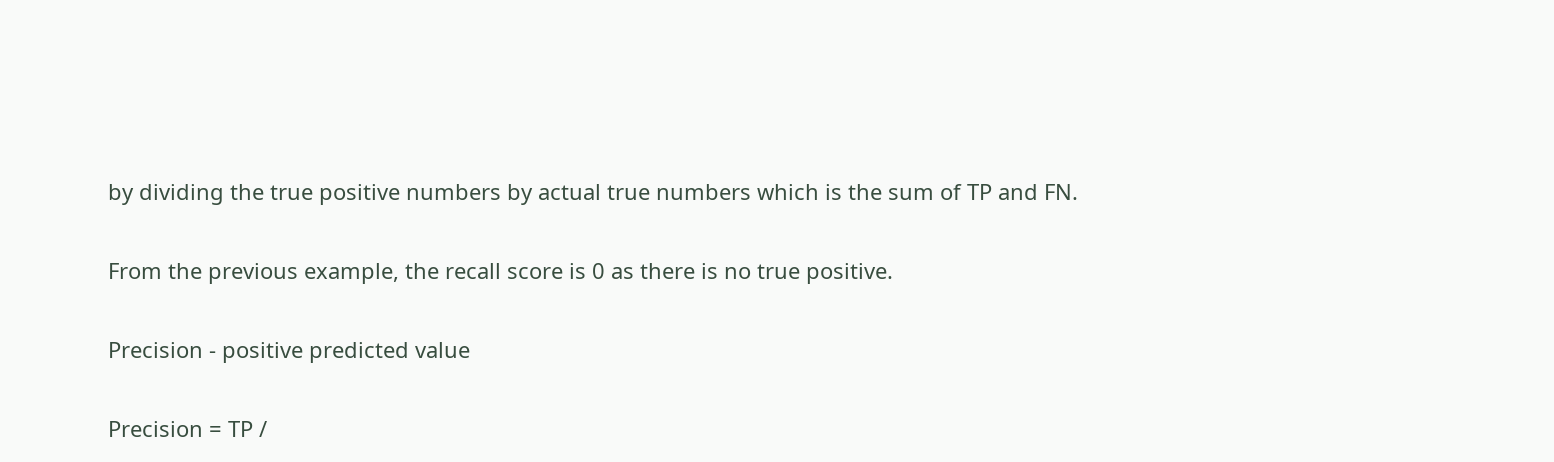by dividing the true positive numbers by actual true numbers which is the sum of TP and FN.

From the previous example, the recall score is 0 as there is no true positive.

Precision - positive predicted value

Precision = TP /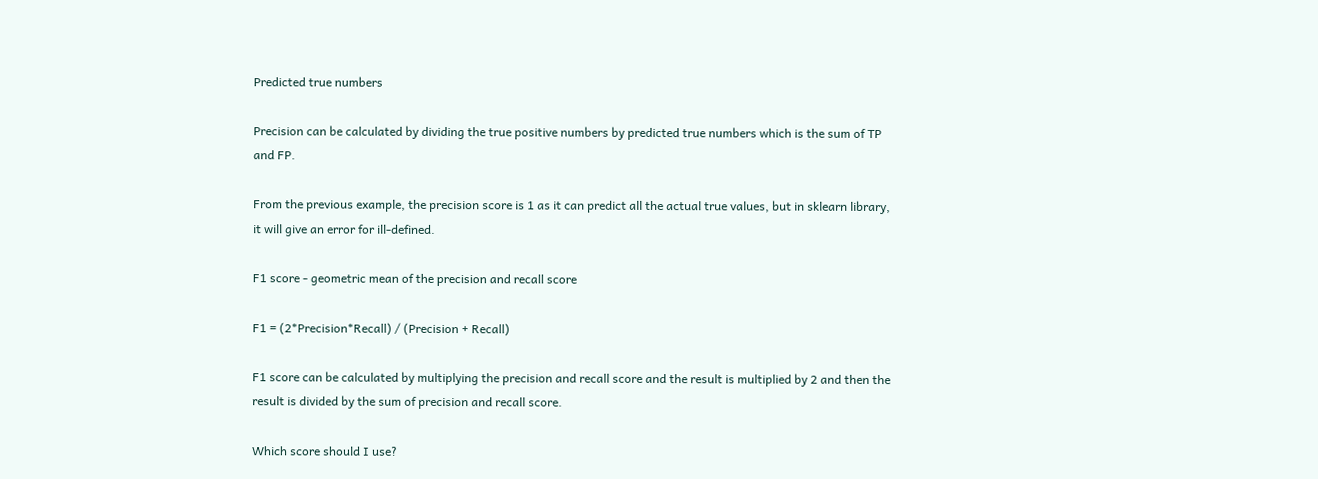Predicted true numbers

Precision can be calculated by dividing the true positive numbers by predicted true numbers which is the sum of TP and FP.

From the previous example, the precision score is 1 as it can predict all the actual true values, but in sklearn library, it will give an error for ill-defined.

F1 score - geometric mean of the precision and recall score

F1 = (2*Precision*Recall) / (Precision + Recall)

F1 score can be calculated by multiplying the precision and recall score and the result is multiplied by 2 and then the result is divided by the sum of precision and recall score.

Which score should I use?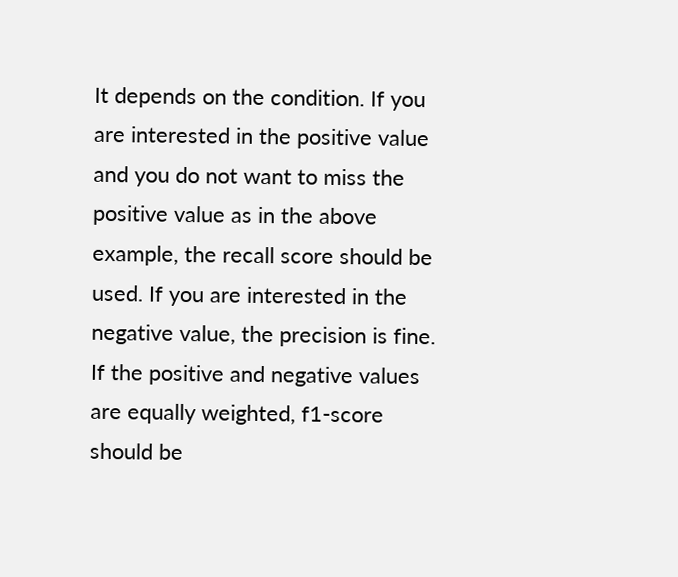It depends on the condition. If you are interested in the positive value and you do not want to miss the positive value as in the above example, the recall score should be used. If you are interested in the negative value, the precision is fine. If the positive and negative values are equally weighted, f1-score should be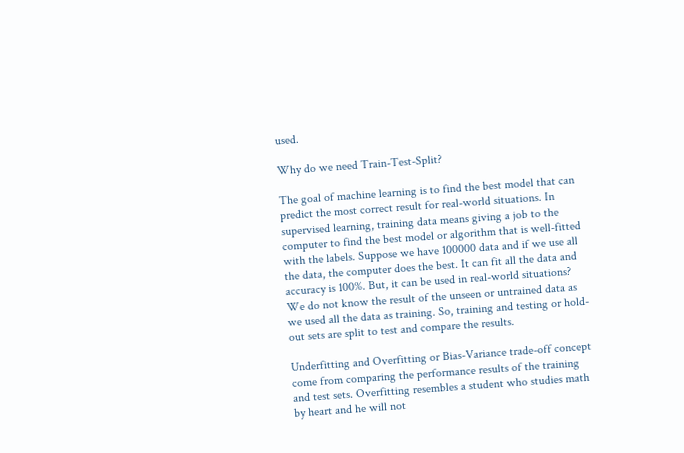used.

Why do we need Train-Test-Split?

The goal of machine learning is to find the best model that can predict the most correct result for real-world situations. In supervised learning, training data means giving a job to the computer to find the best model or algorithm that is well-fitted with the labels. Suppose we have 100000 data and if we use all the data, the computer does the best. It can fit all the data and accuracy is 100%. But, it can be used in real-world situations? We do not know the result of the unseen or untrained data as we used all the data as training. So, training and testing or hold-out sets are split to test and compare the results.

Underfitting and Overfitting or Bias-Variance trade-off concept come from comparing the performance results of the training and test sets. Overfitting resembles a student who studies math by heart and he will not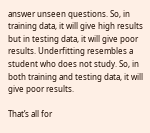answer unseen questions. So, in training data, it will give high results but in testing data, it will give poor results. Underfitting resembles a student who does not study. So, in both training and testing data, it will give poor results.

That’s all for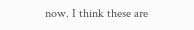now. I think these are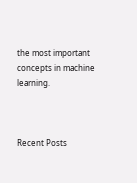the most important concepts in machine learning.



Recent Posts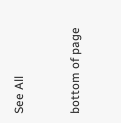See All


bottom of page